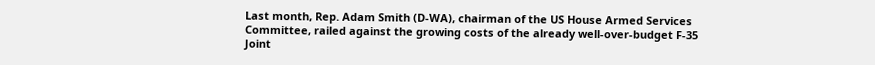Last month, Rep. Adam Smith (D-WA), chairman of the US House Armed Services Committee, railed against the growing costs of the already well-over-budget F-35 Joint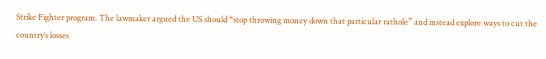Strike Fighter program. The lawmaker argued the US should “stop throwing money down that particular rathole” and instead explore ways to cut the country’s losses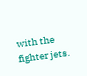with the fighter jets.